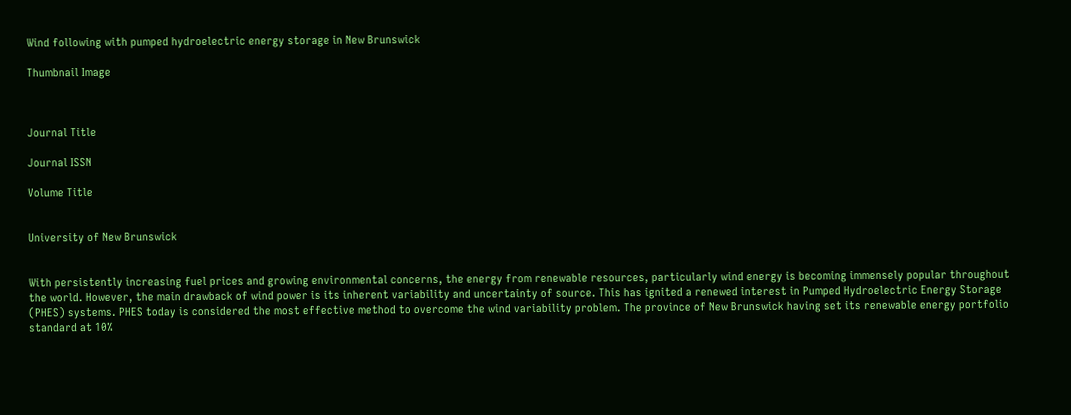Wind following with pumped hydroelectric energy storage in New Brunswick

Thumbnail Image



Journal Title

Journal ISSN

Volume Title


University of New Brunswick


With persistently increasing fuel prices and growing environmental concerns, the energy from renewable resources, particularly wind energy is becoming immensely popular throughout the world. However, the main drawback of wind power is its inherent variability and uncertainty of source. This has ignited a renewed interest in Pumped Hydroelectric Energy Storage (PHES) systems. PHES today is considered the most effective method to overcome the wind variability problem. The province of New Brunswick having set its renewable energy portfolio standard at 10%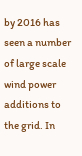by 2016 has seen a number of large scale wind power additions to the grid. In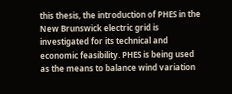this thesis, the introduction of PHES in the New Brunswick electric grid is investigated for its technical and economic feasibility. PHES is being used as the means to balance wind variation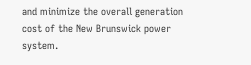and minimize the overall generation cost of the New Brunswick power system.